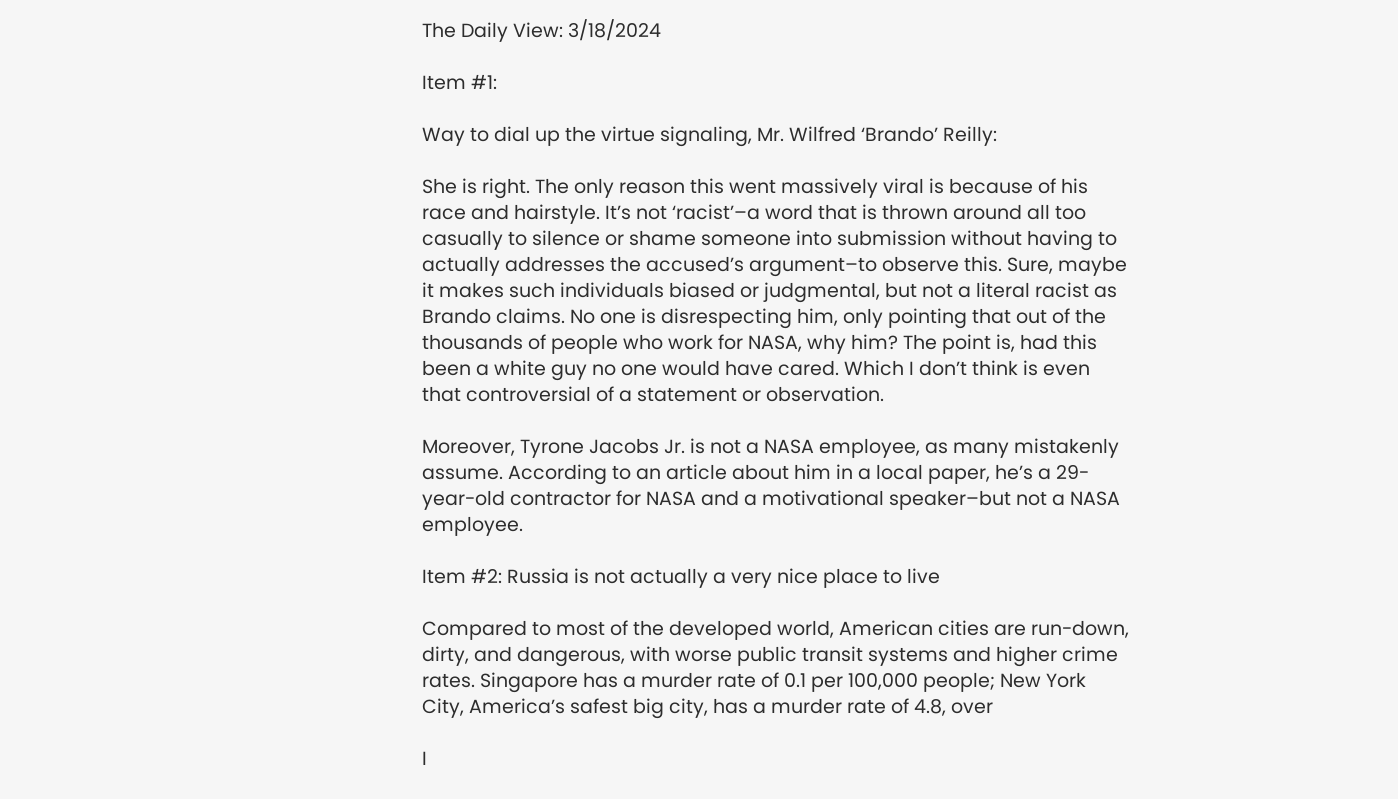The Daily View: 3/18/2024

Item #1:

Way to dial up the virtue signaling, Mr. Wilfred ‘Brando’ Reilly:

She is right. The only reason this went massively viral is because of his race and hairstyle. It’s not ‘racist’–a word that is thrown around all too casually to silence or shame someone into submission without having to actually addresses the accused’s argument–to observe this. Sure, maybe it makes such individuals biased or judgmental, but not a literal racist as Brando claims. No one is disrespecting him, only pointing that out of the thousands of people who work for NASA, why him? The point is, had this been a white guy no one would have cared. Which I don’t think is even that controversial of a statement or observation.

Moreover, Tyrone Jacobs Jr. is not a NASA employee, as many mistakenly assume. According to an article about him in a local paper, he’s a 29-year-old contractor for NASA and a motivational speaker–but not a NASA employee.

Item #2: Russia is not actually a very nice place to live

Compared to most of the developed world, American cities are run-down, dirty, and dangerous, with worse public transit systems and higher crime rates. Singapore has a murder rate of 0.1 per 100,000 people; New York City, America’s safest big city, has a murder rate of 4.8, over

I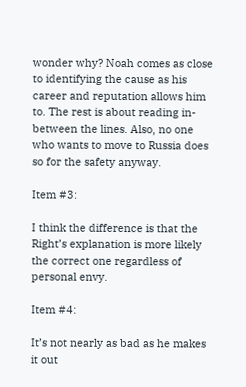wonder why? Noah comes as close to identifying the cause as his career and reputation allows him to. The rest is about reading in-between the lines. Also, no one who wants to move to Russia does so for the safety anyway.

Item #3:

I think the difference is that the Right’s explanation is more likely the correct one regardless of personal envy.

Item #4:

It’s not nearly as bad as he makes it out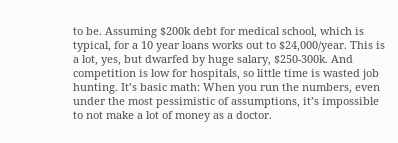to be. Assuming $200k debt for medical school, which is typical, for a 10 year loans works out to $24,000/year. This is a lot, yes, but dwarfed by huge salary, $250-300k. And competition is low for hospitals, so little time is wasted job hunting. It’s basic math: When you run the numbers, even under the most pessimistic of assumptions, it’s impossible to not make a lot of money as a doctor.